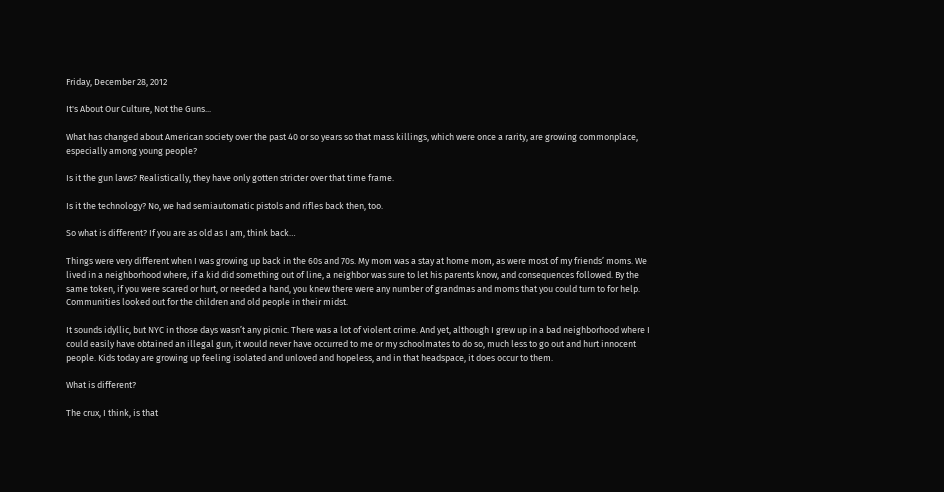Friday, December 28, 2012

It's About Our Culture, Not the Guns...

What has changed about American society over the past 40 or so years so that mass killings, which were once a rarity, are growing commonplace, especially among young people?

Is it the gun laws? Realistically, they have only gotten stricter over that time frame.

Is it the technology? No, we had semiautomatic pistols and rifles back then, too.

So what is different? If you are as old as I am, think back…

Things were very different when I was growing up back in the 60s and 70s. My mom was a stay at home mom, as were most of my friends’ moms. We lived in a neighborhood where, if a kid did something out of line, a neighbor was sure to let his parents know, and consequences followed. By the same token, if you were scared or hurt, or needed a hand, you knew there were any number of grandmas and moms that you could turn to for help. Communities looked out for the children and old people in their midst.

It sounds idyllic, but NYC in those days wasn’t any picnic. There was a lot of violent crime. And yet, although I grew up in a bad neighborhood where I could easily have obtained an illegal gun, it would never have occurred to me or my schoolmates to do so, much less to go out and hurt innocent people. Kids today are growing up feeling isolated and unloved and hopeless, and in that headspace, it does occur to them.

What is different?

The crux, I think, is that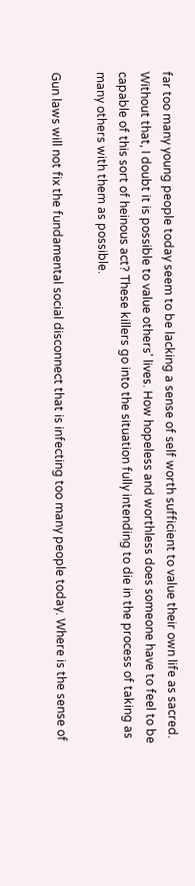far too many young people today seem to be lacking a sense of self worth sufficient to value their own life as sacred. Without that, I doubt it is possible to value others' lives. How hopeless and worthless does someone have to feel to be capable of this sort of heinous act? These killers go into the situation fully intending to die in the process of taking as many others with them as possible.

Gun laws will not fix the fundamental social disconnect that is infecting too many people today. Where is the sense of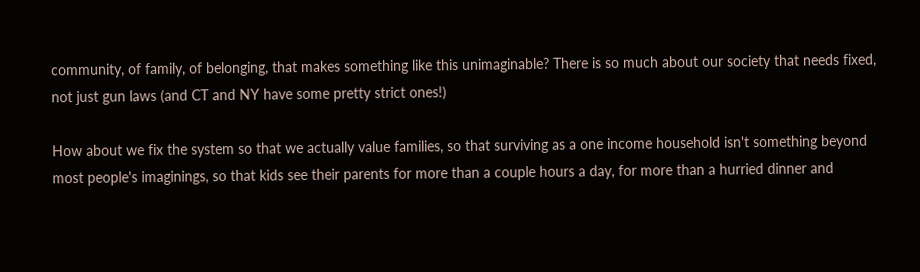community, of family, of belonging, that makes something like this unimaginable? There is so much about our society that needs fixed, not just gun laws (and CT and NY have some pretty strict ones!)

How about we fix the system so that we actually value families, so that surviving as a one income household isn't something beyond most people's imaginings, so that kids see their parents for more than a couple hours a day, for more than a hurried dinner and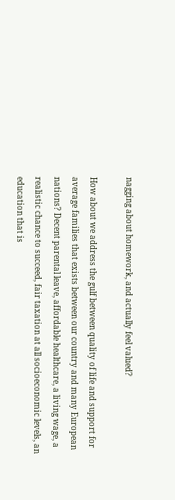nagging about homework, and actually feel valued?

How about we address the gulf between quality of life and support for average families that exists between our country and many European nations? Decent parental leave, affordable healthcare, a living wage, a realistic chance to succeed, fair taxation at all socioeconomic levels, an education that is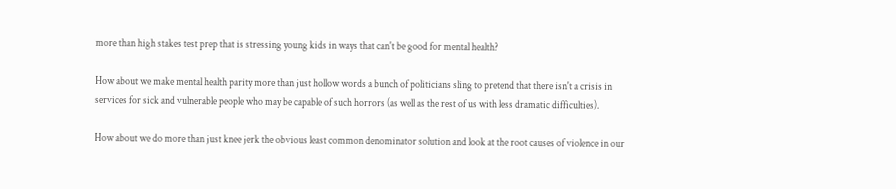more than high stakes test prep that is stressing young kids in ways that can't be good for mental health?

How about we make mental health parity more than just hollow words a bunch of politicians sling to pretend that there isn't a crisis in services for sick and vulnerable people who may be capable of such horrors (as well as the rest of us with less dramatic difficulties).

How about we do more than just knee jerk the obvious least common denominator solution and look at the root causes of violence in our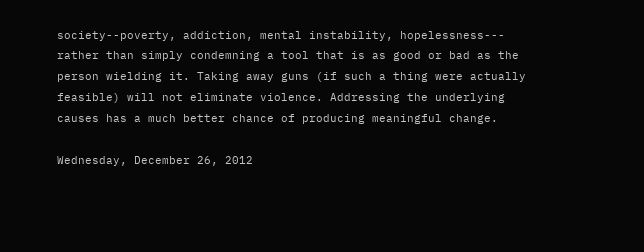society--poverty, addiction, mental instability, hopelessness--- rather than simply condemning a tool that is as good or bad as the person wielding it. Taking away guns (if such a thing were actually feasible) will not eliminate violence. Addressing the underlying causes has a much better chance of producing meaningful change.

Wednesday, December 26, 2012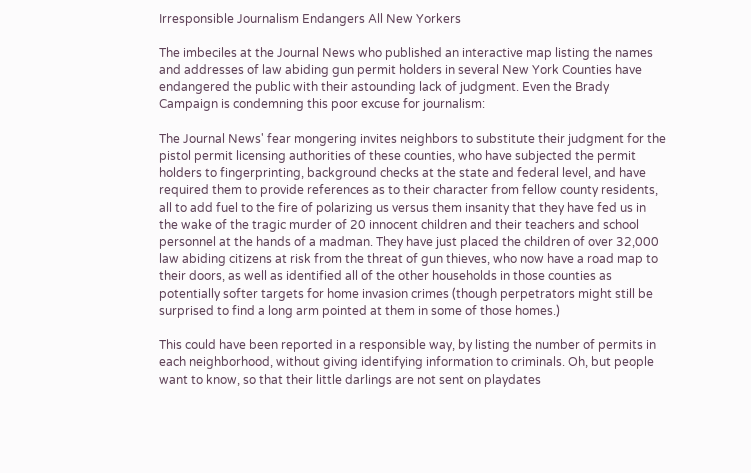Irresponsible Journalism Endangers All New Yorkers

The imbeciles at the Journal News who published an interactive map listing the names and addresses of law abiding gun permit holders in several New York Counties have endangered the public with their astounding lack of judgment. Even the Brady Campaign is condemning this poor excuse for journalism:

The Journal News' fear mongering invites neighbors to substitute their judgment for the pistol permit licensing authorities of these counties, who have subjected the permit holders to fingerprinting, background checks at the state and federal level, and have required them to provide references as to their character from fellow county residents, all to add fuel to the fire of polarizing us versus them insanity that they have fed us in the wake of the tragic murder of 20 innocent children and their teachers and school personnel at the hands of a madman. They have just placed the children of over 32,000 law abiding citizens at risk from the threat of gun thieves, who now have a road map to their doors, as well as identified all of the other households in those counties as potentially softer targets for home invasion crimes (though perpetrators might still be surprised to find a long arm pointed at them in some of those homes.)

This could have been reported in a responsible way, by listing the number of permits in each neighborhood, without giving identifying information to criminals. Oh, but people want to know, so that their little darlings are not sent on playdates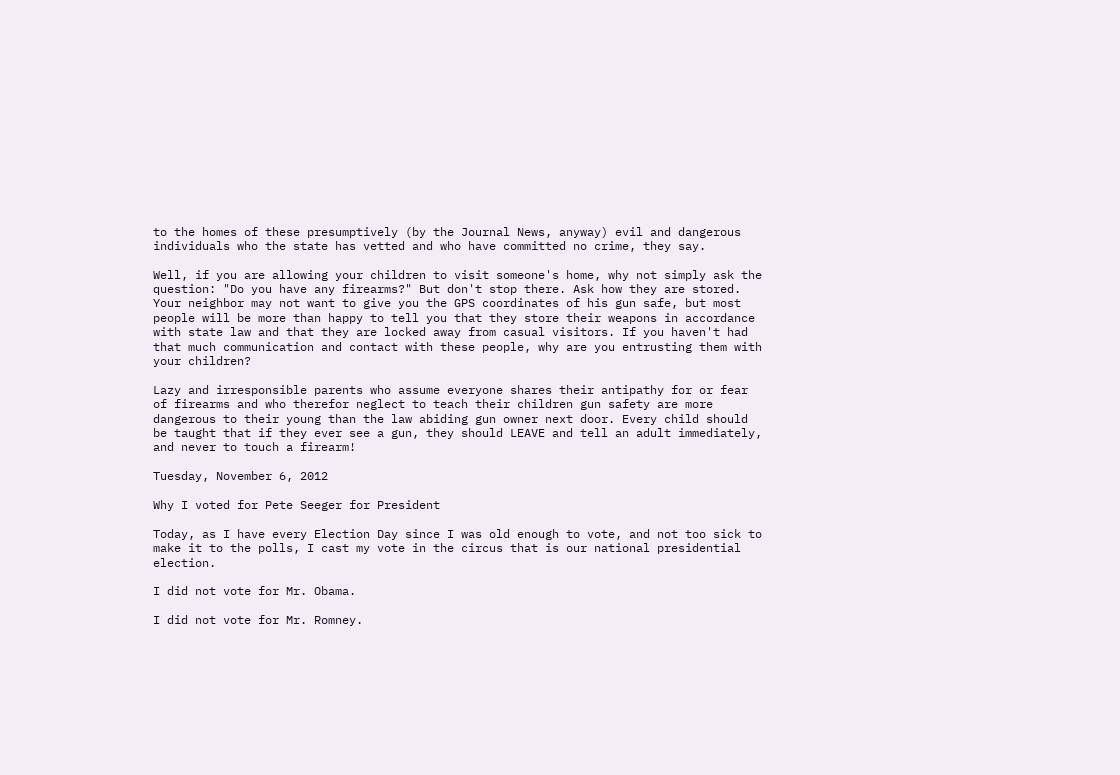to the homes of these presumptively (by the Journal News, anyway) evil and dangerous individuals who the state has vetted and who have committed no crime, they say.

Well, if you are allowing your children to visit someone's home, why not simply ask the question: "Do you have any firearms?" But don't stop there. Ask how they are stored. Your neighbor may not want to give you the GPS coordinates of his gun safe, but most people will be more than happy to tell you that they store their weapons in accordance with state law and that they are locked away from casual visitors. If you haven't had that much communication and contact with these people, why are you entrusting them with your children?

Lazy and irresponsible parents who assume everyone shares their antipathy for or fear of firearms and who therefor neglect to teach their children gun safety are more dangerous to their young than the law abiding gun owner next door. Every child should be taught that if they ever see a gun, they should LEAVE and tell an adult immediately, and never to touch a firearm!

Tuesday, November 6, 2012

Why I voted for Pete Seeger for President

Today, as I have every Election Day since I was old enough to vote, and not too sick to make it to the polls, I cast my vote in the circus that is our national presidential election.

I did not vote for Mr. Obama.

I did not vote for Mr. Romney.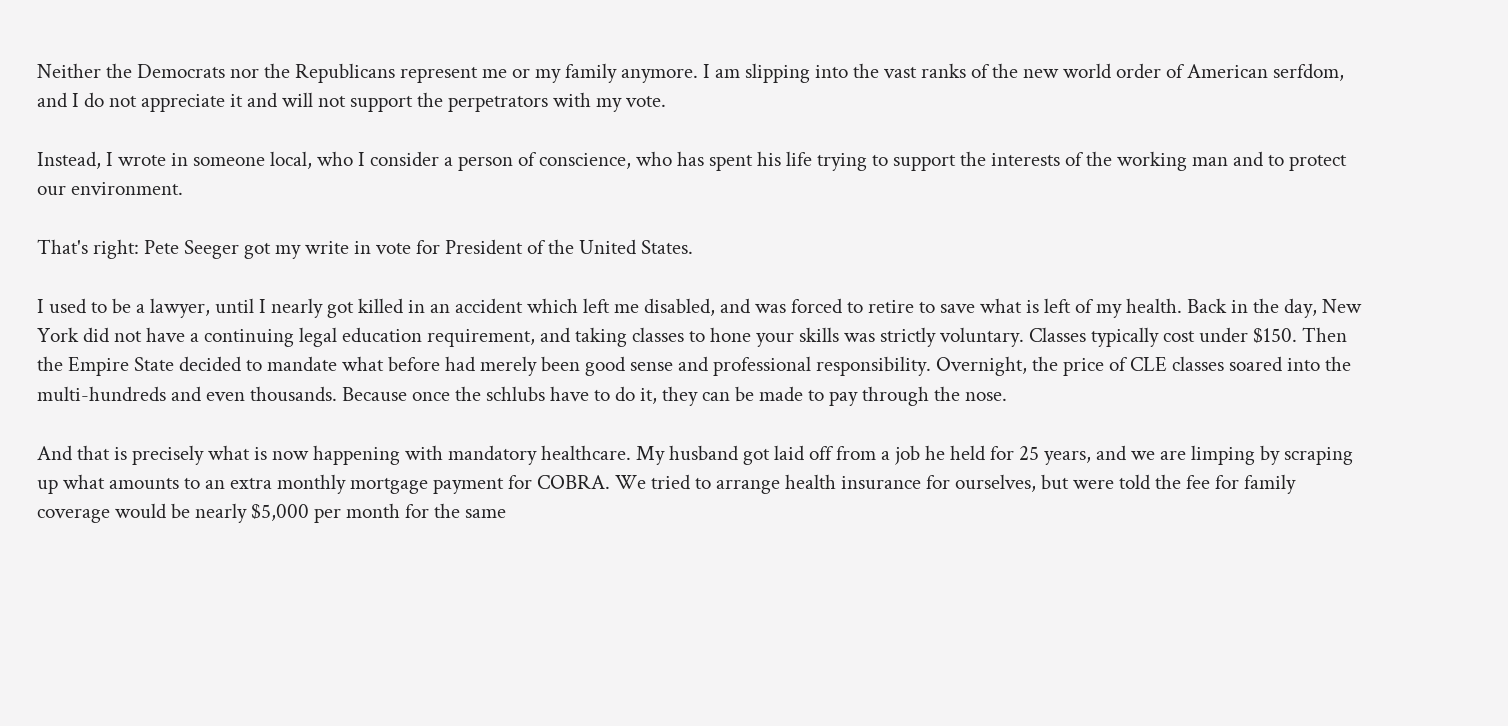Neither the Democrats nor the Republicans represent me or my family anymore. I am slipping into the vast ranks of the new world order of American serfdom, and I do not appreciate it and will not support the perpetrators with my vote.

Instead, I wrote in someone local, who I consider a person of conscience, who has spent his life trying to support the interests of the working man and to protect our environment.

That's right: Pete Seeger got my write in vote for President of the United States.

I used to be a lawyer, until I nearly got killed in an accident which left me disabled, and was forced to retire to save what is left of my health. Back in the day, New York did not have a continuing legal education requirement, and taking classes to hone your skills was strictly voluntary. Classes typically cost under $150. Then the Empire State decided to mandate what before had merely been good sense and professional responsibility. Overnight, the price of CLE classes soared into the multi-hundreds and even thousands. Because once the schlubs have to do it, they can be made to pay through the nose.

And that is precisely what is now happening with mandatory healthcare. My husband got laid off from a job he held for 25 years, and we are limping by scraping up what amounts to an extra monthly mortgage payment for COBRA. We tried to arrange health insurance for ourselves, but were told the fee for family coverage would be nearly $5,000 per month for the same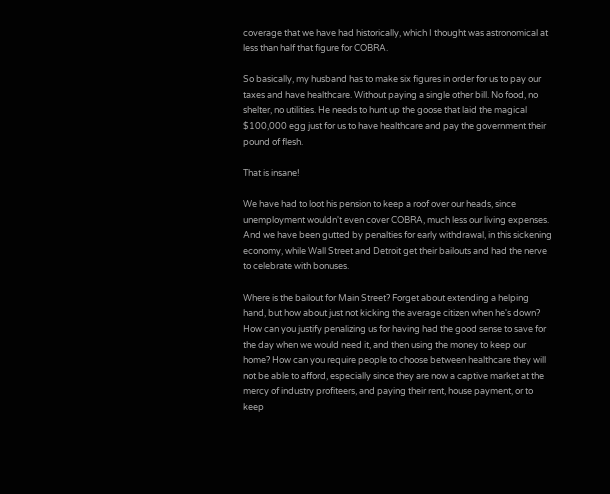coverage that we have had historically, which I thought was astronomical at less than half that figure for COBRA.

So basically, my husband has to make six figures in order for us to pay our taxes and have healthcare. Without paying a single other bill. No food, no shelter, no utilities. He needs to hunt up the goose that laid the magical $100,000 egg just for us to have healthcare and pay the government their pound of flesh.

That is insane!

We have had to loot his pension to keep a roof over our heads, since unemployment wouldn't even cover COBRA, much less our living expenses. And we have been gutted by penalties for early withdrawal, in this sickening economy, while Wall Street and Detroit get their bailouts and had the nerve to celebrate with bonuses.

Where is the bailout for Main Street? Forget about extending a helping hand, but how about just not kicking the average citizen when he's down? How can you justify penalizing us for having had the good sense to save for the day when we would need it, and then using the money to keep our home? How can you require people to choose between healthcare they will not be able to afford, especially since they are now a captive market at the mercy of industry profiteers, and paying their rent, house payment, or to keep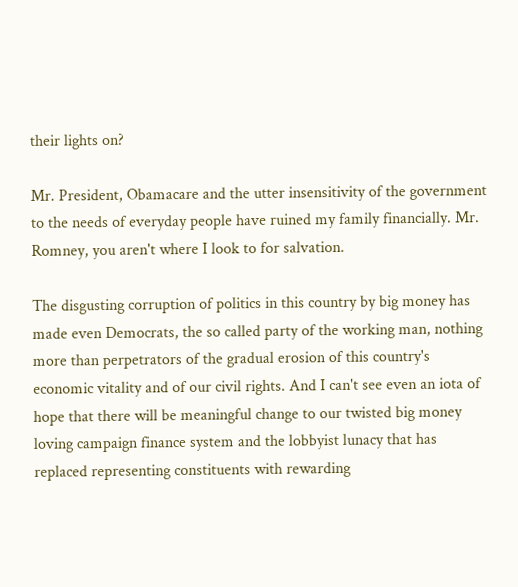their lights on?

Mr. President, Obamacare and the utter insensitivity of the government to the needs of everyday people have ruined my family financially. Mr. Romney, you aren't where I look to for salvation.

The disgusting corruption of politics in this country by big money has made even Democrats, the so called party of the working man, nothing more than perpetrators of the gradual erosion of this country's economic vitality and of our civil rights. And I can't see even an iota of hope that there will be meaningful change to our twisted big money loving campaign finance system and the lobbyist lunacy that has replaced representing constituents with rewarding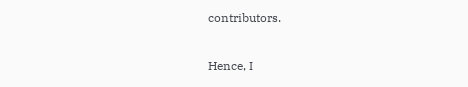contributors.

Hence, I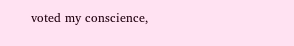voted my conscience,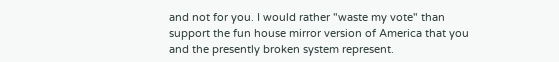and not for you. I would rather "waste my vote" than support the fun house mirror version of America that you and the presently broken system represent.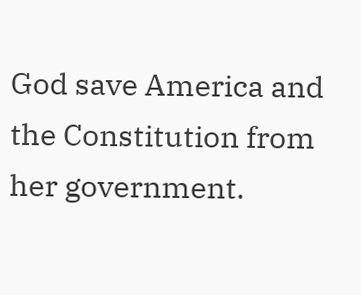God save America and the Constitution from her government.